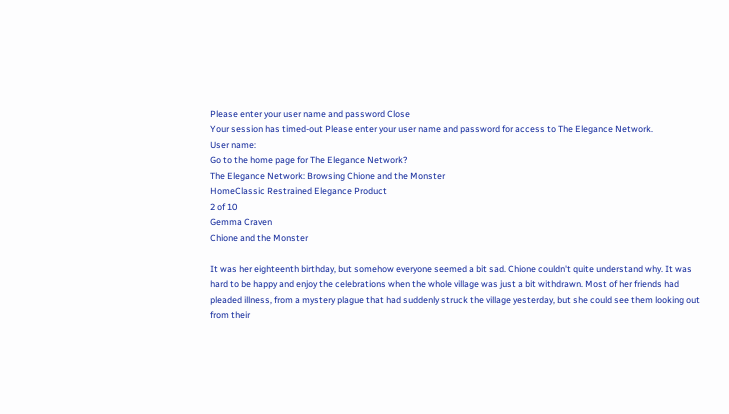Please enter your user name and password Close
Your session has timed-out Please enter your user name and password for access to The Elegance Network.
User name:
Go to the home page for The Elegance Network?
The Elegance Network: Browsing Chione and the Monster
HomeClassic Restrained Elegance Product
2 of 10
Gemma Craven
Chione and the Monster

It was her eighteenth birthday, but somehow everyone seemed a bit sad. Chione couldn't quite understand why. It was hard to be happy and enjoy the celebrations when the whole village was just a bit withdrawn. Most of her friends had pleaded illness, from a mystery plague that had suddenly struck the village yesterday, but she could see them looking out from their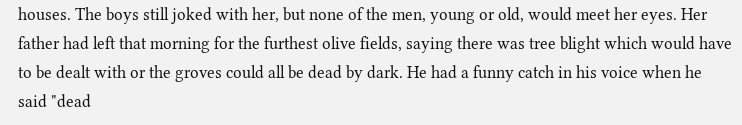houses. The boys still joked with her, but none of the men, young or old, would meet her eyes. Her father had left that morning for the furthest olive fields, saying there was tree blight which would have to be dealt with or the groves could all be dead by dark. He had a funny catch in his voice when he said "dead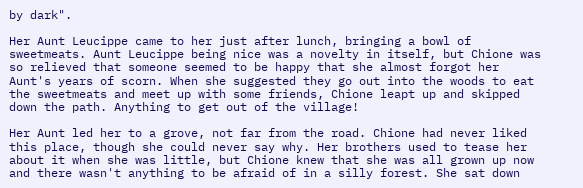by dark".

Her Aunt Leucippe came to her just after lunch, bringing a bowl of sweetmeats. Aunt Leucippe being nice was a novelty in itself, but Chione was so relieved that someone seemed to be happy that she almost forgot her Aunt's years of scorn. When she suggested they go out into the woods to eat the sweetmeats and meet up with some friends, Chione leapt up and skipped down the path. Anything to get out of the village!

Her Aunt led her to a grove, not far from the road. Chione had never liked this place, though she could never say why. Her brothers used to tease her about it when she was little, but Chione knew that she was all grown up now and there wasn't anything to be afraid of in a silly forest. She sat down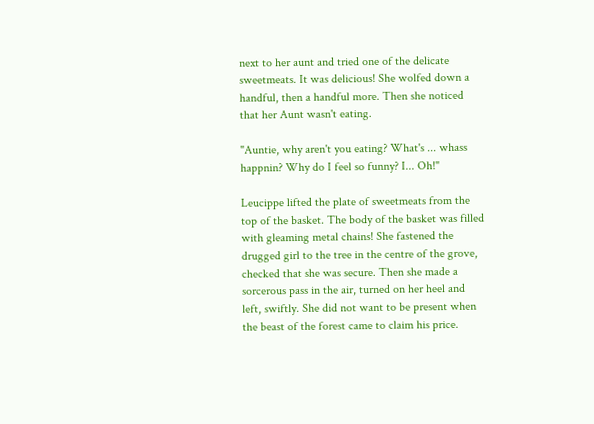next to her aunt and tried one of the delicate sweetmeats. It was delicious! She wolfed down a handful, then a handful more. Then she noticed that her Aunt wasn't eating.

"Auntie, why aren't you eating? What's ... whass happnin? Why do I feel so funny? I... Oh!"

Leucippe lifted the plate of sweetmeats from the top of the basket. The body of the basket was filled with gleaming metal chains! She fastened the drugged girl to the tree in the centre of the grove, checked that she was secure. Then she made a sorcerous pass in the air, turned on her heel and left, swiftly. She did not want to be present when the beast of the forest came to claim his price.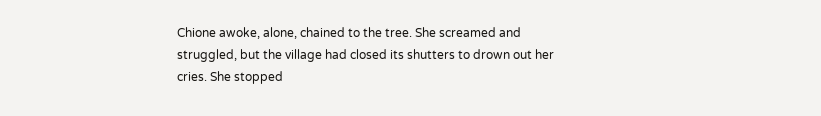Chione awoke, alone, chained to the tree. She screamed and struggled, but the village had closed its shutters to drown out her cries. She stopped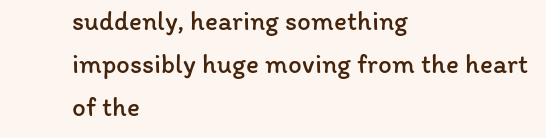suddenly, hearing something impossibly huge moving from the heart of the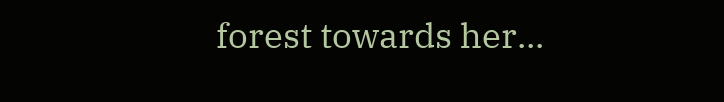forest towards her...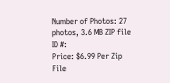Number of Photos: 27 photos, 3.6 MB ZIP file
ID #:
Price: $6.99 Per Zip File